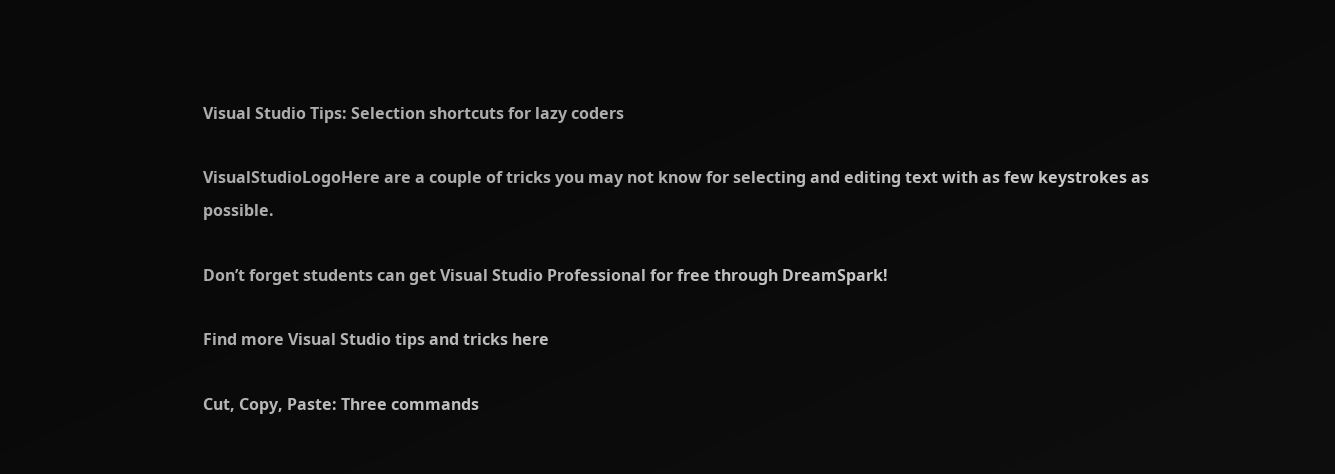Visual Studio Tips: Selection shortcuts for lazy coders

VisualStudioLogoHere are a couple of tricks you may not know for selecting and editing text with as few keystrokes as possible.

Don’t forget students can get Visual Studio Professional for free through DreamSpark!

Find more Visual Studio tips and tricks here

Cut, Copy, Paste: Three commands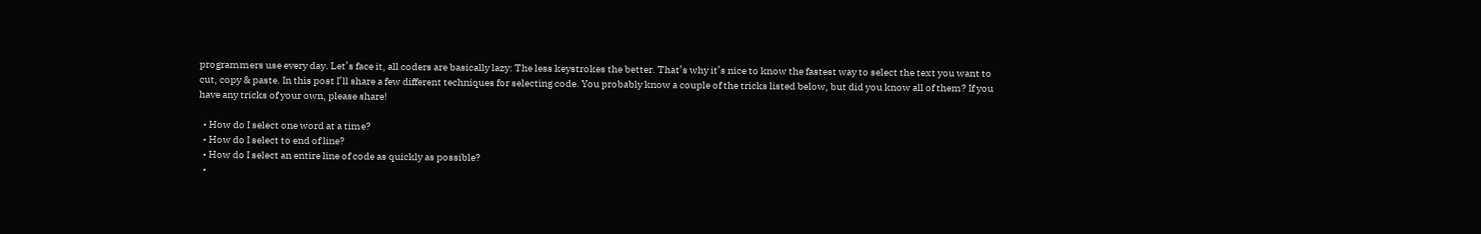programmers use every day. Let’s face it, all coders are basically lazy: The less keystrokes the better. That’s why it’s nice to know the fastest way to select the text you want to cut, copy & paste. In this post I’ll share a few different techniques for selecting code. You probably know a couple of the tricks listed below, but did you know all of them? If you have any tricks of your own, please share!

  • How do I select one word at a time?
  • How do I select to end of line?
  • How do I select an entire line of code as quickly as possible?
  •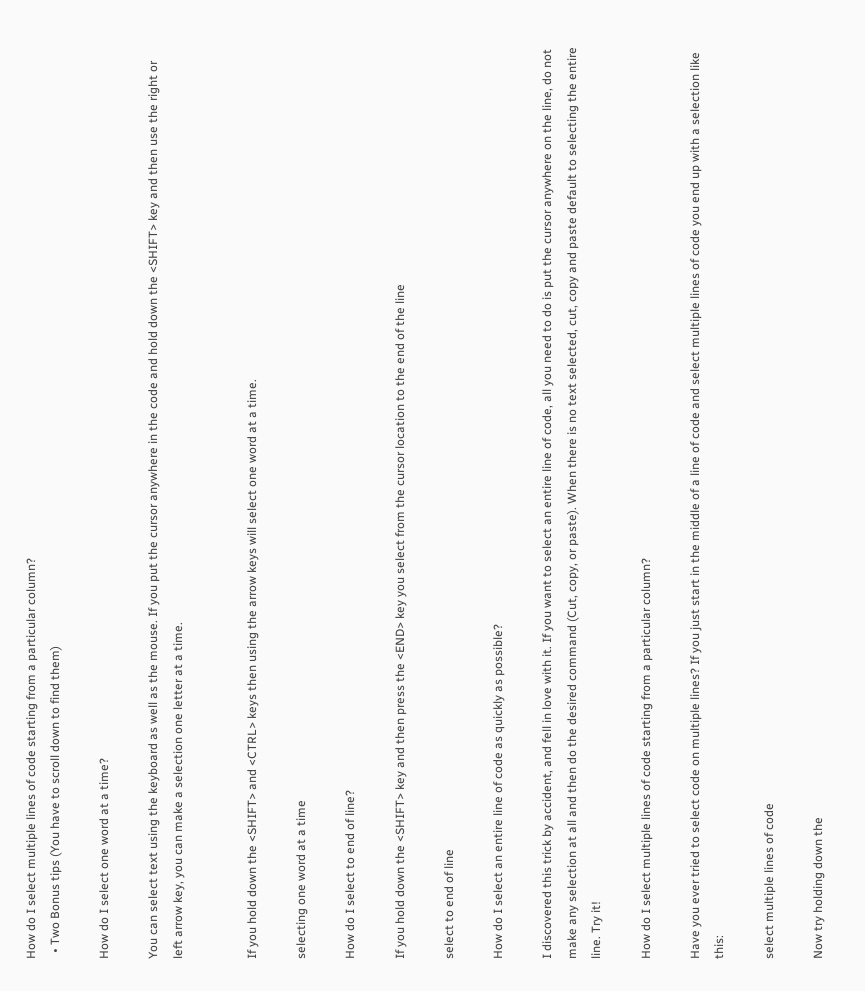How do I select multiple lines of code starting from a particular column?
  • Two Bonus tips (You have to scroll down to find them)

How do I select one word at a time?

You can select text using the keyboard as well as the mouse. If you put the cursor anywhere in the code and hold down the <SHIFT> key and then use the right or left arrow key, you can make a selection one letter at a time.


If you hold down the <SHIFT> and <CTRL> keys then using the arrow keys will select one word at a time.

selecting one word at a time

How do I select to end of line?

If you hold down the <SHIFT> key and then press the <END> key you select from the cursor location to the end of the line

select to end of line

How do I select an entire line of code as quickly as possible?

I discovered this trick by accident, and fell in love with it. If you want to select an entire line of code, all you need to do is put the cursor anywhere on the line, do not make any selection at all and then do the desired command (Cut, copy, or paste). When there is no text selected, cut, copy and paste default to selecting the entire line. Try it!

How do I select multiple lines of code starting from a particular column?

Have you ever tried to select code on multiple lines? If you just start in the middle of a line of code and select multiple lines of code you end up with a selection like this:

select multiple lines of code

Now try holding down the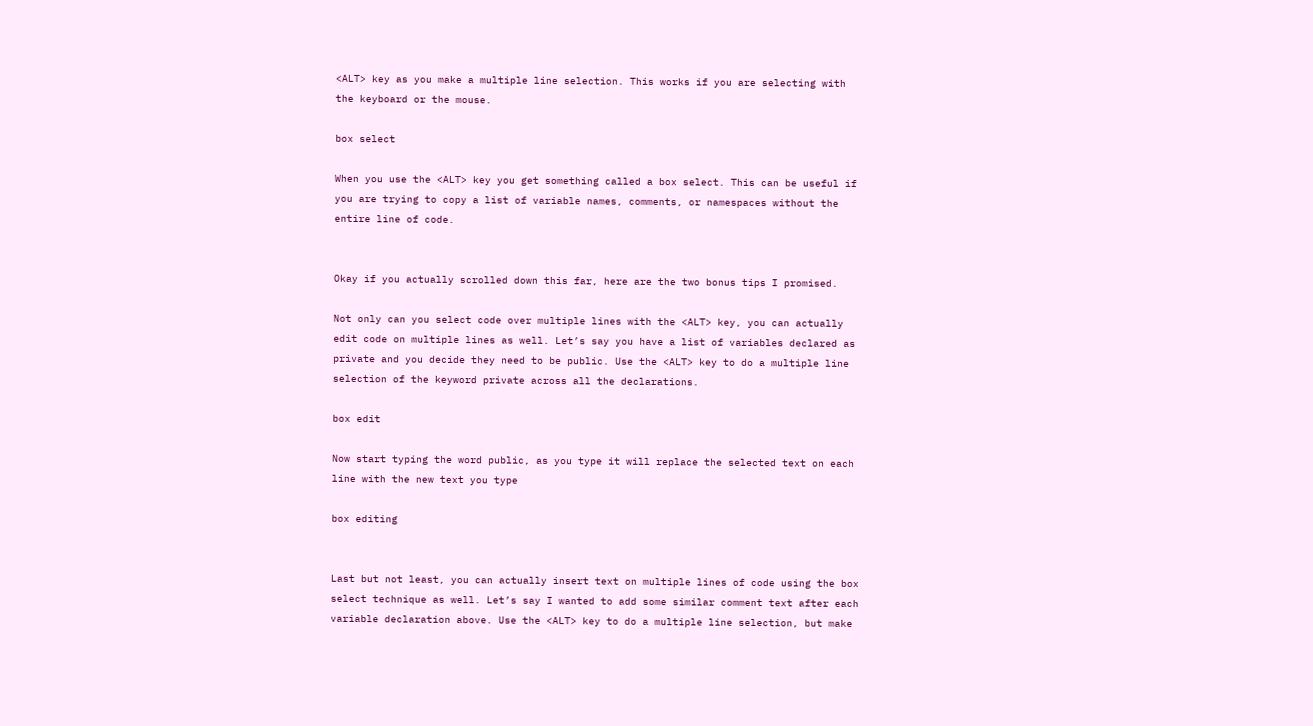<ALT> key as you make a multiple line selection. This works if you are selecting with the keyboard or the mouse.

box select

When you use the <ALT> key you get something called a box select. This can be useful if you are trying to copy a list of variable names, comments, or namespaces without the entire line of code.


Okay if you actually scrolled down this far, here are the two bonus tips I promised.

Not only can you select code over multiple lines with the <ALT> key, you can actually edit code on multiple lines as well. Let’s say you have a list of variables declared as private and you decide they need to be public. Use the <ALT> key to do a multiple line selection of the keyword private across all the declarations.

box edit

Now start typing the word public, as you type it will replace the selected text on each line with the new text you type

box editing


Last but not least, you can actually insert text on multiple lines of code using the box select technique as well. Let’s say I wanted to add some similar comment text after each variable declaration above. Use the <ALT> key to do a multiple line selection, but make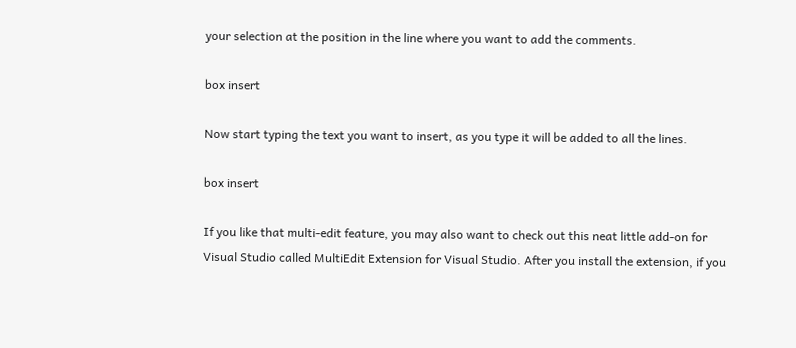your selection at the position in the line where you want to add the comments.

box insert

Now start typing the text you want to insert, as you type it will be added to all the lines.

box insert

If you like that multi-edit feature, you may also want to check out this neat little add-on for Visual Studio called MultiEdit Extension for Visual Studio. After you install the extension, if you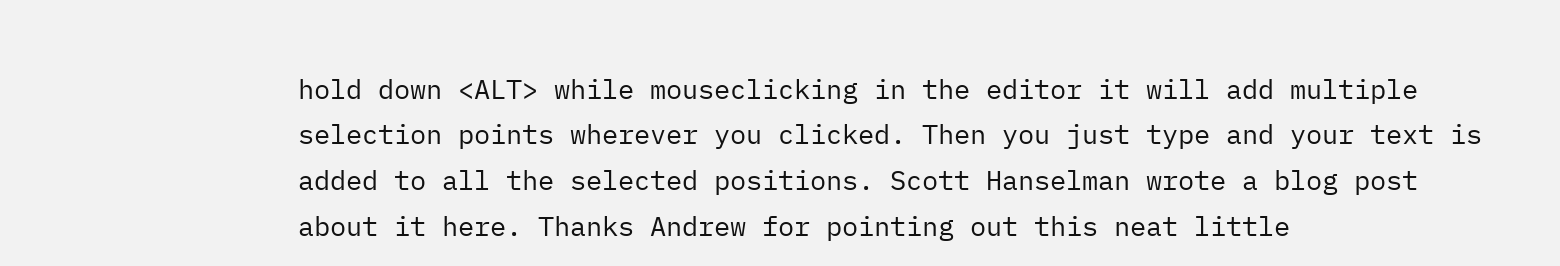hold down <ALT> while mouseclicking in the editor it will add multiple selection points wherever you clicked. Then you just type and your text is added to all the selected positions. Scott Hanselman wrote a blog post about it here. Thanks Andrew for pointing out this neat little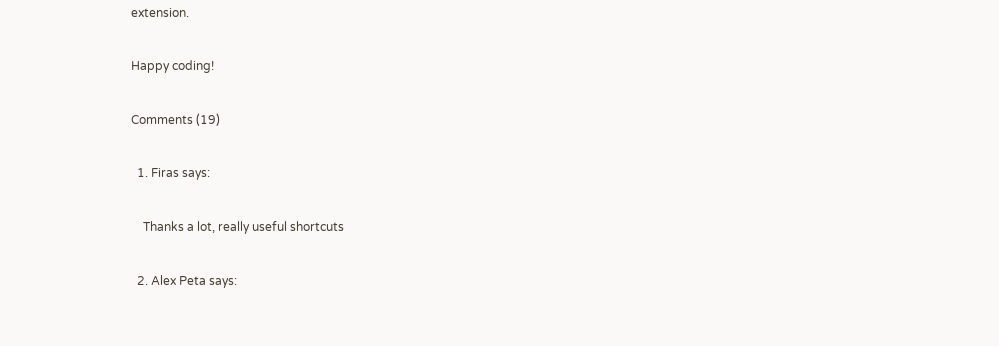extension.

Happy coding!

Comments (19)

  1. Firas says:

    Thanks a lot, really useful shortcuts

  2. Alex Peta says: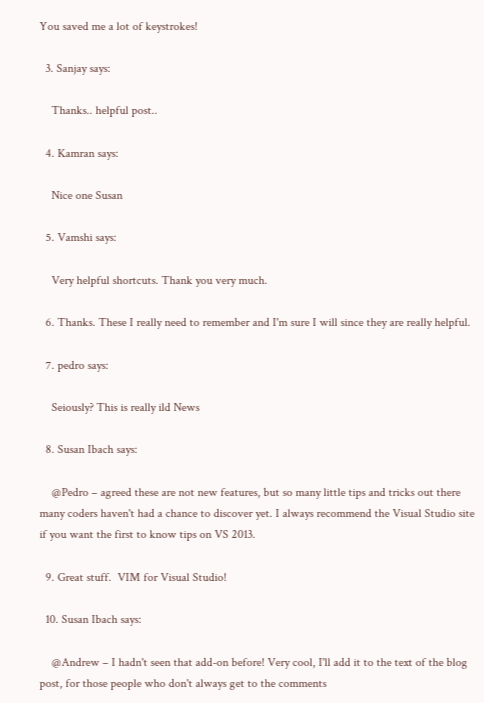You saved me a lot of keystrokes!

  3. Sanjay says:

    Thanks.. helpful post..

  4. Kamran says:

    Nice one Susan

  5. Vamshi says:

    Very helpful shortcuts. Thank you very much.

  6. Thanks. These I really need to remember and I'm sure I will since they are really helpful.

  7. pedro says:

    Seiously? This is really ild News

  8. Susan Ibach says:

    @Pedro – agreed these are not new features, but so many little tips and tricks out there many coders haven't had a chance to discover yet. I always recommend the Visual Studio site if you want the first to know tips on VS 2013.

  9. Great stuff.  VIM for Visual Studio!

  10. Susan Ibach says:

    @Andrew – I hadn't seen that add-on before! Very cool, I'll add it to the text of the blog post, for those people who don't always get to the comments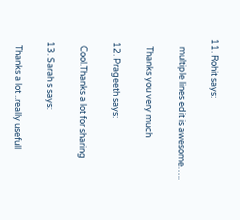11. Rohit says:

    multiple lines edit is awesome…..

    Thanks you very much

  12. Prageeth says:

    Cool.Thanks a lot for sharing

  13. Sarah s says:

    Thanks a lot ..really usefull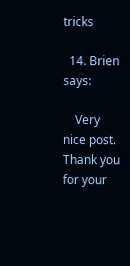tricks

  14. Brien says:

    Very nice post. Thank you for your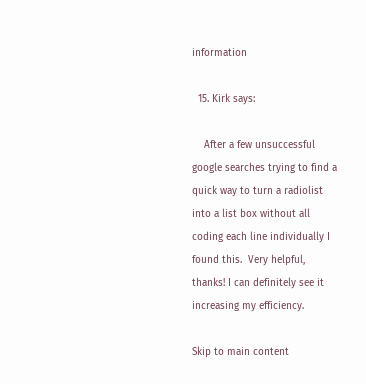information

  15. Kirk says:

    After a few unsuccessful google searches trying to find a quick way to turn a radiolist into a list box without all coding each line individually I found this.  Very helpful, thanks! I can definitely see it increasing my efficiency.

Skip to main content